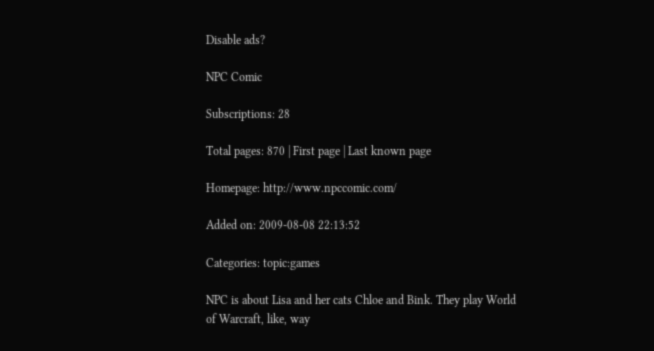Disable ads?

NPC Comic

Subscriptions: 28

Total pages: 870 | First page | Last known page

Homepage: http://www.npccomic.com/

Added on: 2009-08-08 22:13:52

Categories: topic:games

NPC is about Lisa and her cats Chloe and Bink. They play World of Warcraft, like, way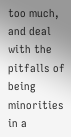too much, and deal with the pitfalls of being minorities in a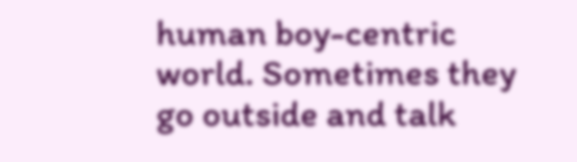human boy-centric world. Sometimes they go outside and talk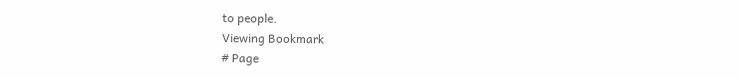to people.
Viewing Bookmark
# Page